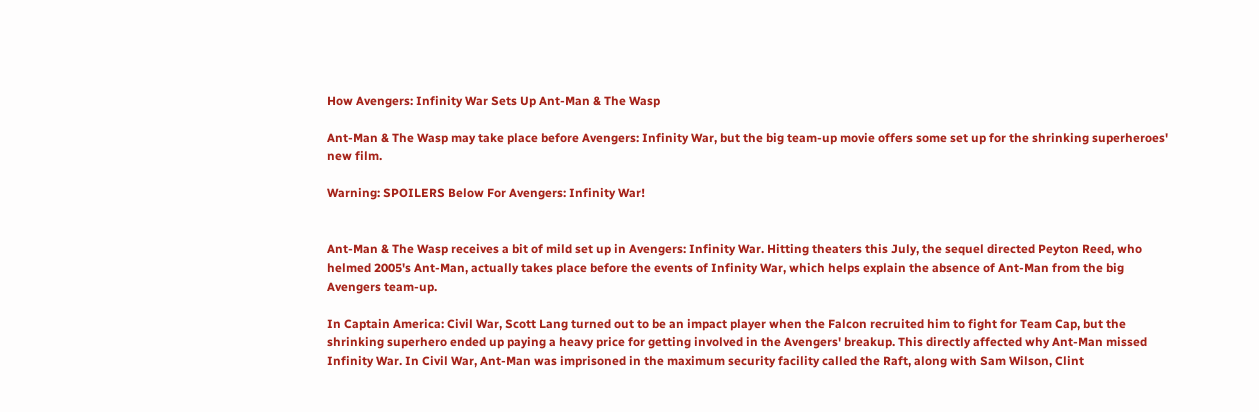How Avengers: Infinity War Sets Up Ant-Man & The Wasp

Ant-Man & The Wasp may take place before Avengers: Infinity War, but the big team-up movie offers some set up for the shrinking superheroes' new film.

Warning: SPOILERS Below For Avengers: Infinity War!


Ant-Man & The Wasp receives a bit of mild set up in Avengers: Infinity War. Hitting theaters this July, the sequel directed Peyton Reed, who helmed 2005's Ant-Man, actually takes place before the events of Infinity War, which helps explain the absence of Ant-Man from the big Avengers team-up.

In Captain America: Civil War, Scott Lang turned out to be an impact player when the Falcon recruited him to fight for Team Cap, but the shrinking superhero ended up paying a heavy price for getting involved in the Avengers' breakup. This directly affected why Ant-Man missed Infinity War. In Civil War, Ant-Man was imprisoned in the maximum security facility called the Raft, along with Sam Wilson, Clint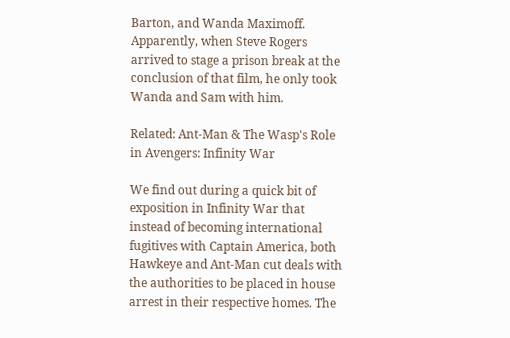Barton, and Wanda Maximoff. Apparently, when Steve Rogers arrived to stage a prison break at the conclusion of that film, he only took Wanda and Sam with him.

Related: Ant-Man & The Wasp's Role in Avengers: Infinity War

We find out during a quick bit of exposition in Infinity War that instead of becoming international fugitives with Captain America, both Hawkeye and Ant-Man cut deals with the authorities to be placed in house arrest in their respective homes. The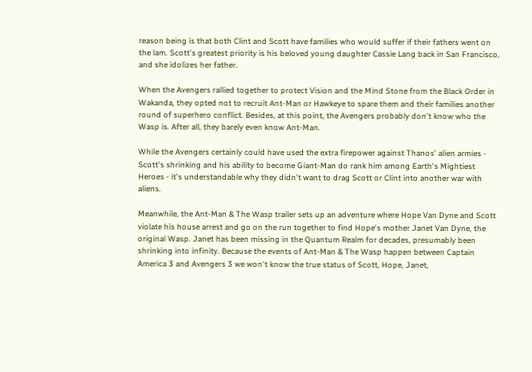reason being is that both Clint and Scott have families who would suffer if their fathers went on the lam. Scott's greatest priority is his beloved young daughter Cassie Lang back in San Francisco, and she idolizes her father.

When the Avengers rallied together to protect Vision and the Mind Stone from the Black Order in Wakanda, they opted not to recruit Ant-Man or Hawkeye to spare them and their families another round of superhero conflict. Besides, at this point, the Avengers probably don't know who the Wasp is. After all, they barely even know Ant-Man.

While the Avengers certainly could have used the extra firepower against Thanos' alien armies - Scott's shrinking and his ability to become Giant-Man do rank him among Earth's Mightiest Heroes - it's understandable why they didn't want to drag Scott or Clint into another war with aliens.

Meanwhile, the Ant-Man & The Wasp trailer sets up an adventure where Hope Van Dyne and Scott violate his house arrest and go on the run together to find Hope's mother Janet Van Dyne, the original Wasp. Janet has been missing in the Quantum Realm for decades, presumably been shrinking into infinity. Because the events of Ant-Man & The Wasp happen between Captain America 3 and Avengers 3 we won't know the true status of Scott, Hope, Janet,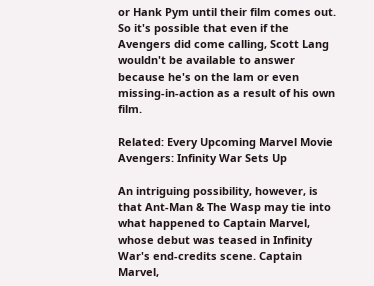or Hank Pym until their film comes out. So it's possible that even if the Avengers did come calling, Scott Lang wouldn't be available to answer because he's on the lam or even missing-in-action as a result of his own film.

Related: Every Upcoming Marvel Movie Avengers: Infinity War Sets Up

An intriguing possibility, however, is that Ant-Man & The Wasp may tie into what happened to Captain Marvel, whose debut was teased in Infinity War's end-credits scene. Captain Marvel,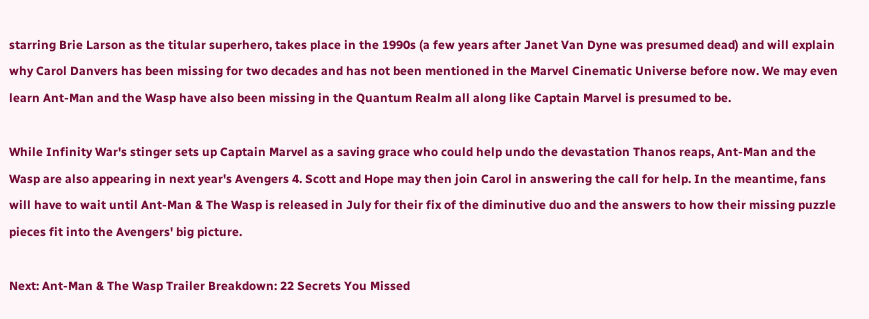starring Brie Larson as the titular superhero, takes place in the 1990s (a few years after Janet Van Dyne was presumed dead) and will explain why Carol Danvers has been missing for two decades and has not been mentioned in the Marvel Cinematic Universe before now. We may even learn Ant-Man and the Wasp have also been missing in the Quantum Realm all along like Captain Marvel is presumed to be.

While Infinity War's stinger sets up Captain Marvel as a saving grace who could help undo the devastation Thanos reaps, Ant-Man and the Wasp are also appearing in next year's Avengers 4. Scott and Hope may then join Carol in answering the call for help. In the meantime, fans will have to wait until Ant-Man & The Wasp is released in July for their fix of the diminutive duo and the answers to how their missing puzzle pieces fit into the Avengers' big picture.

Next: Ant-Man & The Wasp Trailer Breakdown: 22 Secrets You Missed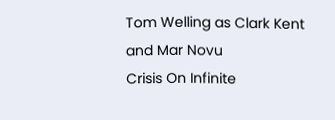Tom Welling as Clark Kent and Mar Novu
Crisis On Infinite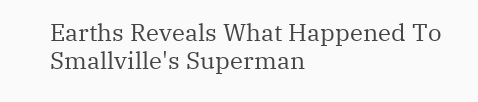Earths Reveals What Happened To Smallville's Superman